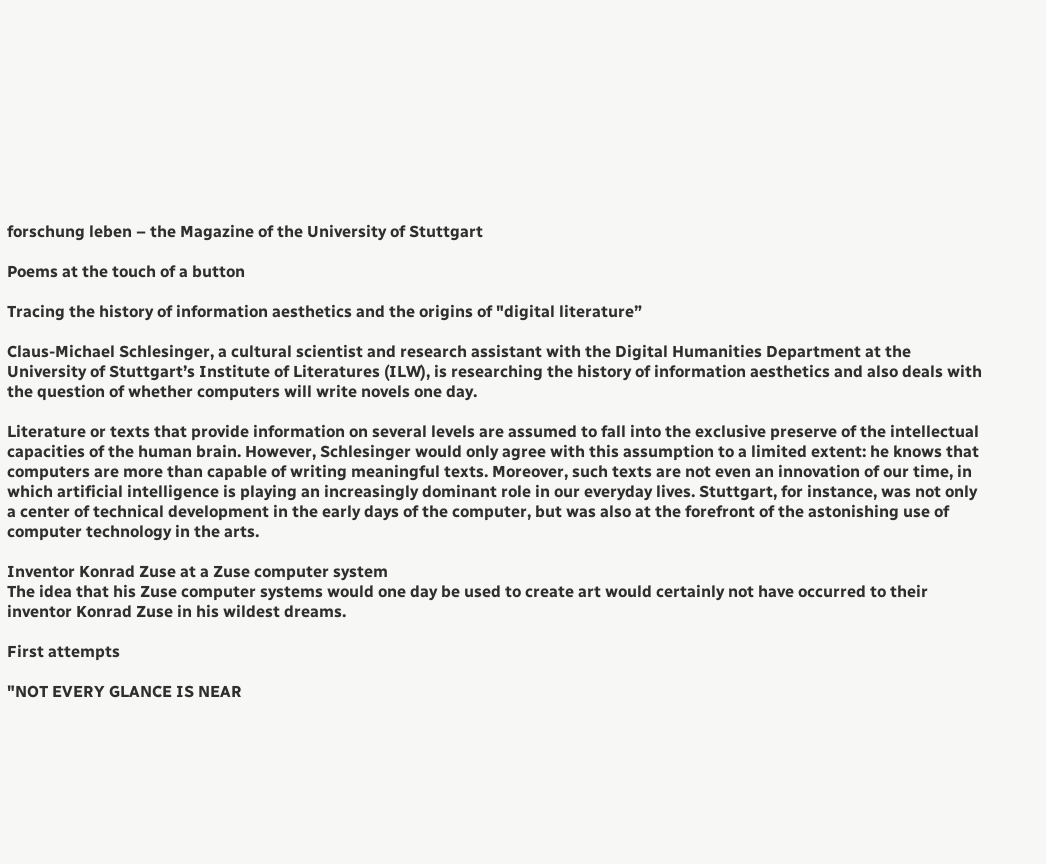forschung leben – the Magazine of the University of Stuttgart

Poems at the touch of a button

Tracing the history of information aesthetics and the origins of "digital literature”

Claus-Michael Schlesinger, a cultural scientist and research assistant with the Digital Humanities Department at the University of Stuttgart’s Institute of Literatures (ILW), is researching the history of information aesthetics and also deals with the question of whether computers will write novels one day.

Literature or texts that provide information on several levels are assumed to fall into the exclusive preserve of the intellectual capacities of the human brain. However, Schlesinger would only agree with this assumption to a limited extent: he knows that computers are more than capable of writing meaningful texts. Moreover, such texts are not even an innovation of our time, in which artificial intelligence is playing an increasingly dominant role in our everyday lives. Stuttgart, for instance, was not only a center of technical development in the early days of the computer, but was also at the forefront of the astonishing use of computer technology in the arts.

Inventor Konrad Zuse at a Zuse computer system
The idea that his Zuse computer systems would one day be used to create art would certainly not have occurred to their inventor Konrad Zuse in his wildest dreams.

First attempts

"NOT EVERY GLANCE IS NEAR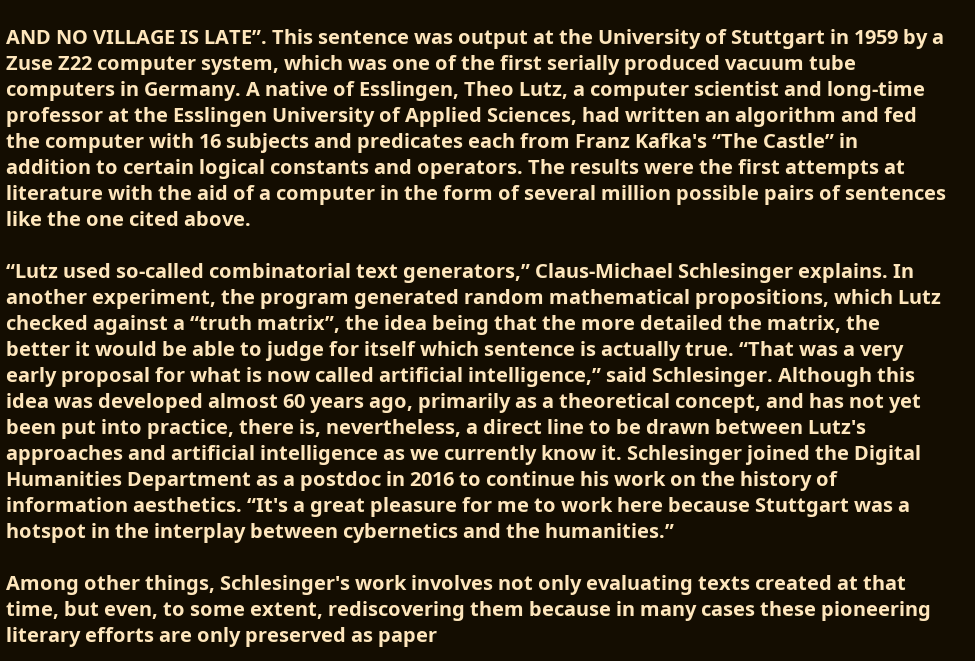AND NO VILLAGE IS LATE”. This sentence was output at the University of Stuttgart in 1959 by a Zuse Z22 computer system, which was one of the first serially produced vacuum tube computers in Germany. A native of Esslingen, Theo Lutz, a computer scientist and long-time professor at the Esslingen University of Applied Sciences, had written an algorithm and fed the computer with 16 subjects and predicates each from Franz Kafka's “The Castle” in addition to certain logical constants and operators. The results were the first attempts at literature with the aid of a computer in the form of several million possible pairs of sentences like the one cited above.

“Lutz used so-called combinatorial text generators,” Claus-Michael Schlesinger explains. In another experiment, the program generated random mathematical propositions, which Lutz checked against a “truth matrix”, the idea being that the more detailed the matrix, the better it would be able to judge for itself which sentence is actually true. “That was a very early proposal for what is now called artificial intelligence,” said Schlesinger. Although this idea was developed almost 60 years ago, primarily as a theoretical concept, and has not yet been put into practice, there is, nevertheless, a direct line to be drawn between Lutz's approaches and artificial intelligence as we currently know it. Schlesinger joined the Digital Humanities Department as a postdoc in 2016 to continue his work on the history of information aesthetics. “It's a great pleasure for me to work here because Stuttgart was a hotspot in the interplay between cybernetics and the humanities.”

Among other things, Schlesinger's work involves not only evaluating texts created at that time, but even, to some extent, rediscovering them because in many cases these pioneering literary efforts are only preserved as paper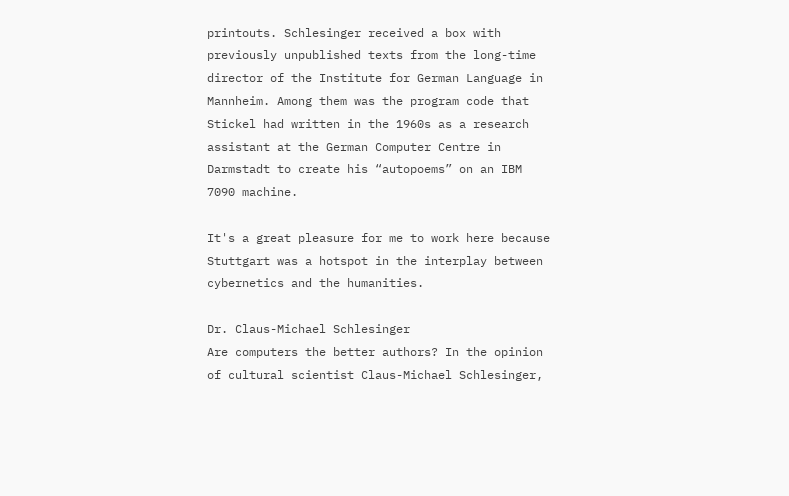printouts. Schlesinger received a box with previously unpublished texts from the long-time director of the Institute for German Language in Mannheim. Among them was the program code that Stickel had written in the 1960s as a research assistant at the German Computer Centre in Darmstadt to create his “autopoems” on an IBM 7090 machine.

It's a great pleasure for me to work here because Stuttgart was a hotspot in the interplay between cybernetics and the humanities.

Dr. Claus-Michael Schlesinger
Are computers the better authors? In the opinion of cultural scientist Claus-Michael Schlesinger,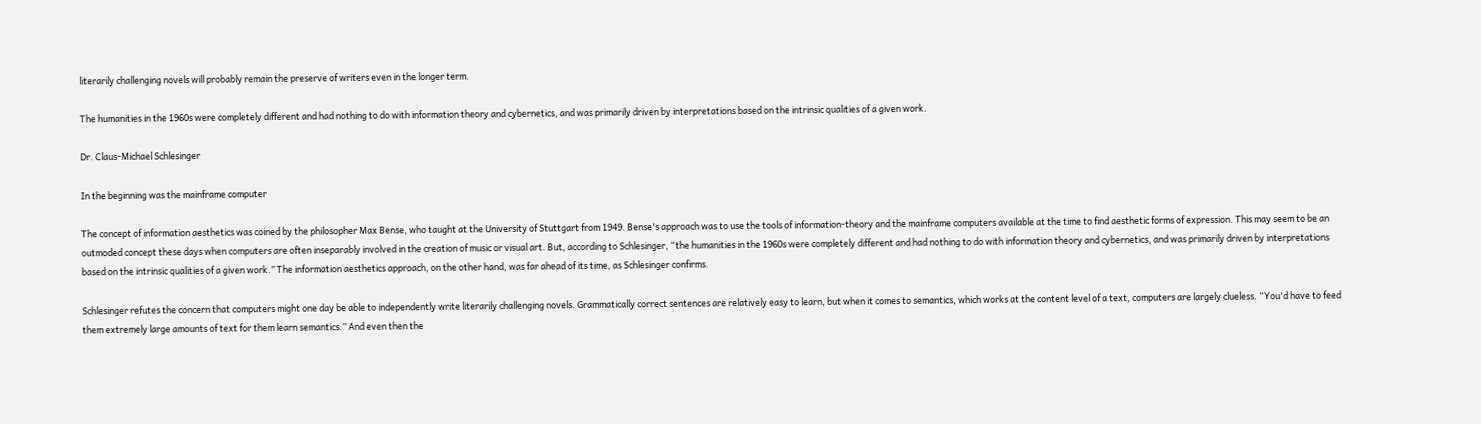literarily challenging novels will probably remain the preserve of writers even in the longer term.

The humanities in the 1960s were completely different and had nothing to do with information theory and cybernetics, and was primarily driven by interpretations based on the intrinsic qualities of a given work.

Dr. Claus-Michael Schlesinger

In the beginning was the mainframe computer

The concept of information aesthetics was coined by the philosopher Max Bense, who taught at the University of Stuttgart from 1949. Bense's approach was to use the tools of information-theory and the mainframe computers available at the time to find aesthetic forms of expression. This may seem to be an outmoded concept these days when computers are often inseparably involved in the creation of music or visual art. But, according to Schlesinger, “the humanities in the 1960s were completely different and had nothing to do with information theory and cybernetics, and was primarily driven by interpretations based on the intrinsic qualities of a given work.” The information aesthetics approach, on the other hand, was far ahead of its time, as Schlesinger confirms.

Schlesinger refutes the concern that computers might one day be able to independently write literarily challenging novels. Grammatically correct sentences are relatively easy to learn, but when it comes to semantics, which works at the content level of a text, computers are largely clueless. “You'd have to feed them extremely large amounts of text for them learn semantics.” And even then the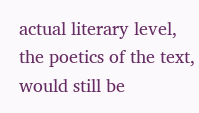actual literary level, the poetics of the text, would still be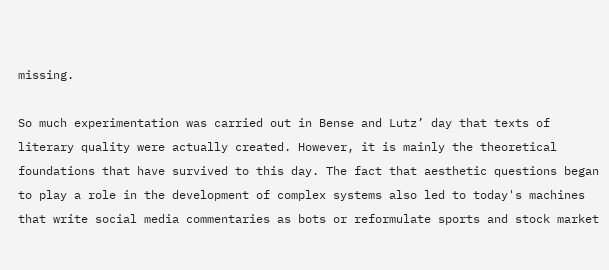missing.

So much experimentation was carried out in Bense and Lutz’ day that texts of literary quality were actually created. However, it is mainly the theoretical foundations that have survived to this day. The fact that aesthetic questions began to play a role in the development of complex systems also led to today's machines that write social media commentaries as bots or reformulate sports and stock market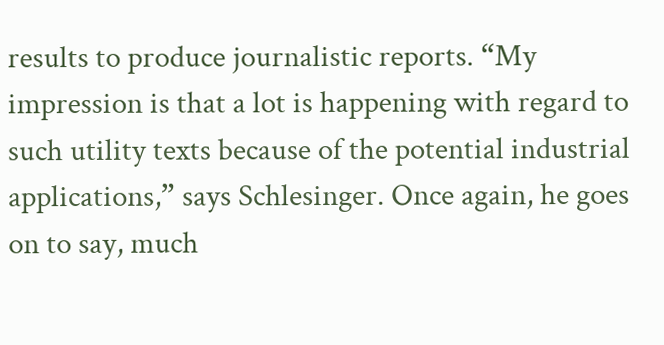results to produce journalistic reports. “My impression is that a lot is happening with regard to such utility texts because of the potential industrial applications,” says Schlesinger. Once again, he goes on to say, much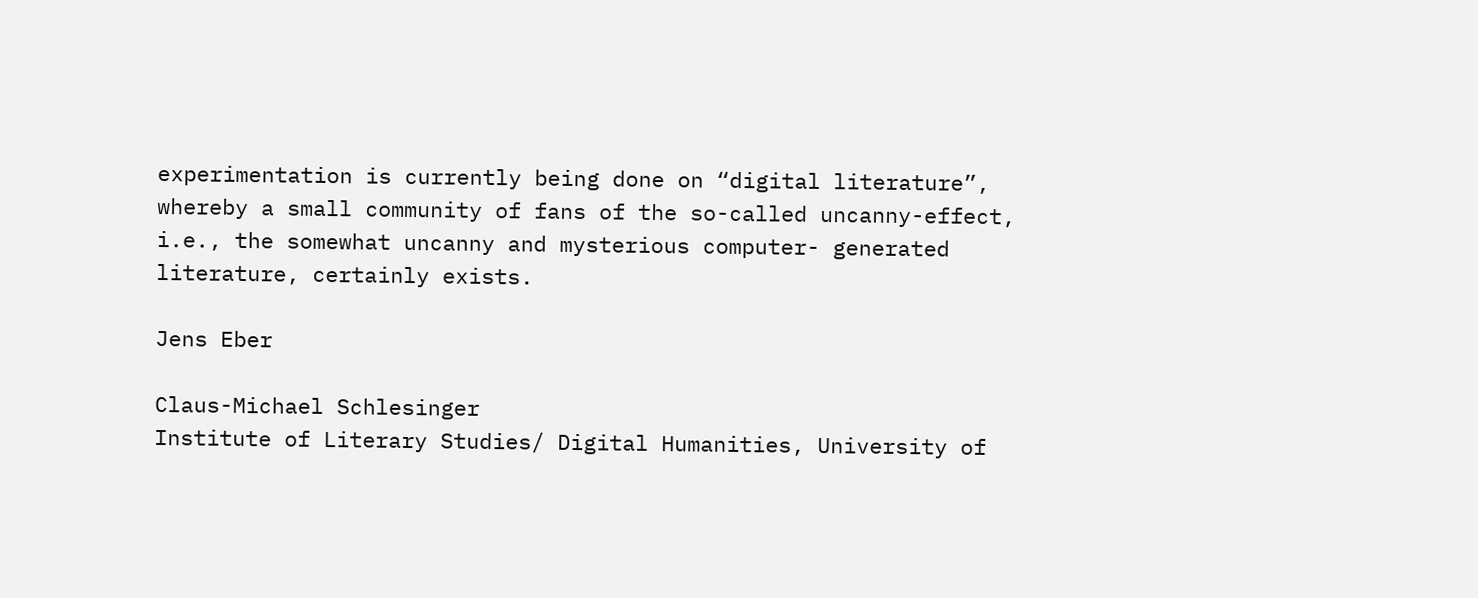experimentation is currently being done on “digital literature”, whereby a small community of fans of the so-called uncanny-effect, i.e., the somewhat uncanny and mysterious computer- generated literature, certainly exists.

Jens Eber

Claus-Michael Schlesinger
Institute of Literary Studies/ Digital Humanities, University of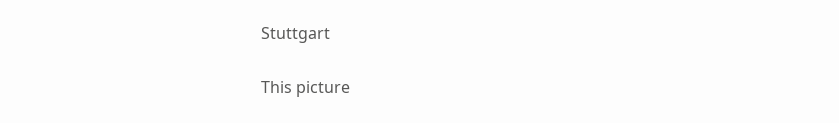Stuttgart


This picture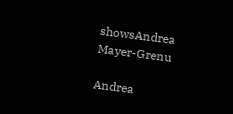showsAndrea Mayer-Grenu

Andrea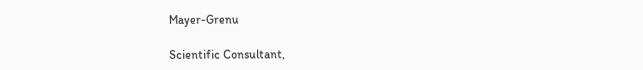Mayer-Grenu

Scientific Consultant,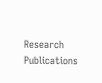Research Publications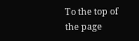To the top of the page